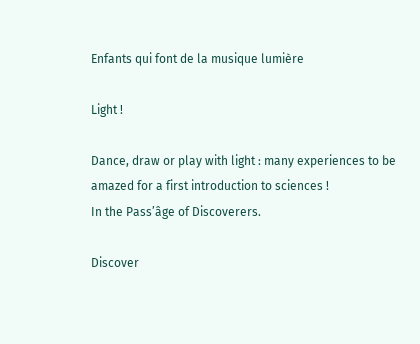Enfants qui font de la musique lumière

Light !

Dance, draw or play with light : many experiences to be amazed for a first introduction to sciences !
In the Pass’âge of Discoverers.

Discover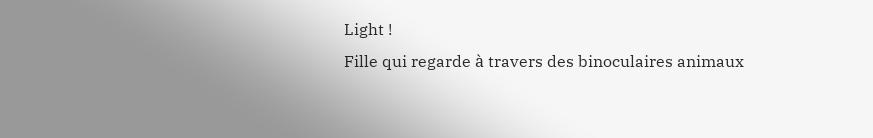Light !
Fille qui regarde à travers des binoculaires animaux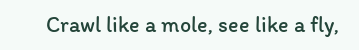Crawl like a mole, see like a fly,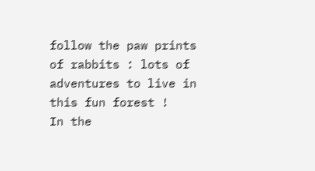follow the paw prints of rabbits : lots of adventures to live in this fun forest !
In the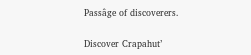Passâge of discoverers.

Discover Crapahut’